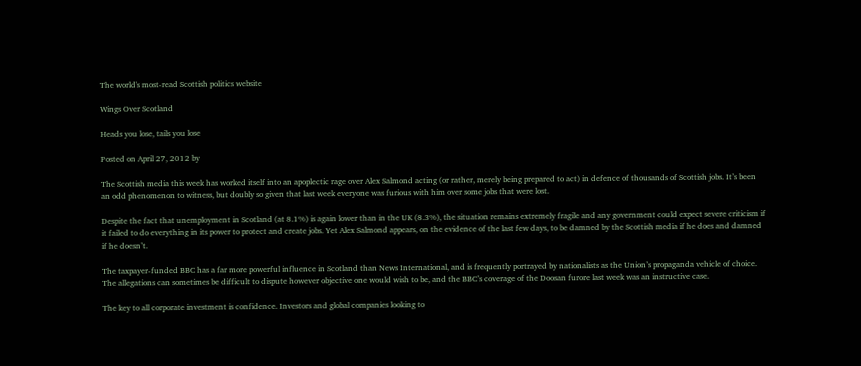The world's most-read Scottish politics website

Wings Over Scotland

Heads you lose, tails you lose

Posted on April 27, 2012 by

The Scottish media this week has worked itself into an apoplectic rage over Alex Salmond acting (or rather, merely being prepared to act) in defence of thousands of Scottish jobs. It’s been an odd phenomenon to witness, but doubly so given that last week everyone was furious with him over some jobs that were lost.

Despite the fact that unemployment in Scotland (at 8.1%) is again lower than in the UK (8.3%), the situation remains extremely fragile and any government could expect severe criticism if it failed to do everything in its power to protect and create jobs. Yet Alex Salmond appears, on the evidence of the last few days, to be damned by the Scottish media if he does and damned if he doesn’t.

The taxpayer-funded BBC has a far more powerful influence in Scotland than News International, and is frequently portrayed by nationalists as the Union’s propaganda vehicle of choice. The allegations can sometimes be difficult to dispute however objective one would wish to be, and the BBC’s coverage of the Doosan furore last week was an instructive case.

The key to all corporate investment is confidence. Investors and global companies looking to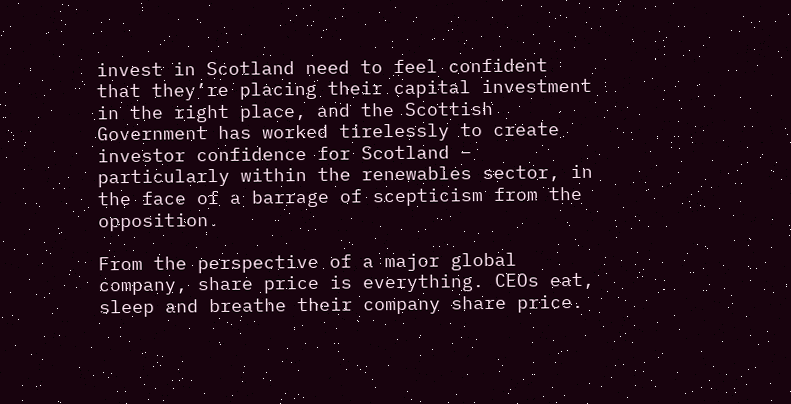invest in Scotland need to feel confident that they’re placing their capital investment in the right place, and the Scottish Government has worked tirelessly to create investor confidence for Scotland – particularly within the renewables sector, in the face of a barrage of scepticism from the opposition.

From the perspective of a major global company, share price is everything. CEOs eat, sleep and breathe their company share price.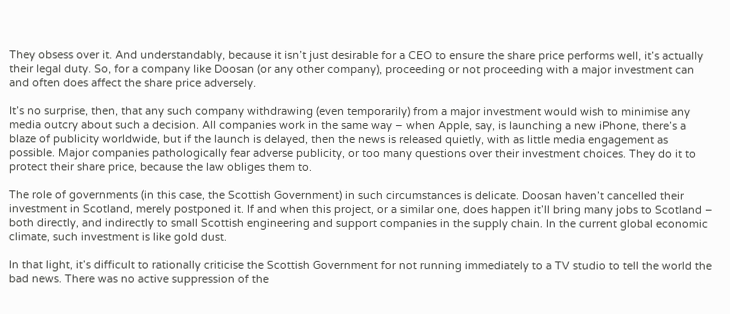They obsess over it. And understandably, because it isn’t just desirable for a CEO to ensure the share price performs well, it’s actually their legal duty. So, for a company like Doosan (or any other company), proceeding or not proceeding with a major investment can and often does affect the share price adversely.

It’s no surprise, then, that any such company withdrawing (even temporarily) from a major investment would wish to minimise any media outcry about such a decision. All companies work in the same way – when Apple, say, is launching a new iPhone, there’s a blaze of publicity worldwide, but if the launch is delayed, then the news is released quietly, with as little media engagement as possible. Major companies pathologically fear adverse publicity, or too many questions over their investment choices. They do it to protect their share price, because the law obliges them to.

The role of governments (in this case, the Scottish Government) in such circumstances is delicate. Doosan haven’t cancelled their investment in Scotland, merely postponed it. If and when this project, or a similar one, does happen it’ll bring many jobs to Scotland – both directly, and indirectly to small Scottish engineering and support companies in the supply chain. In the current global economic climate, such investment is like gold dust.

In that light, it’s difficult to rationally criticise the Scottish Government for not running immediately to a TV studio to tell the world the bad news. There was no active suppression of the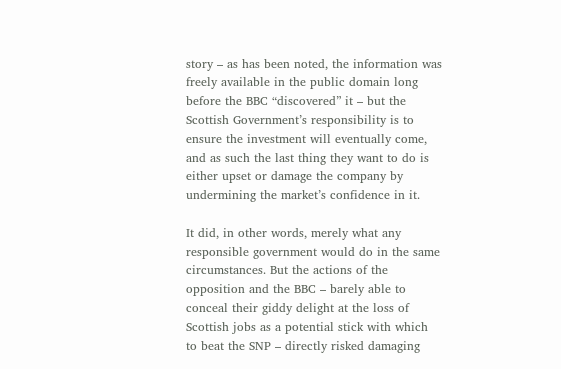story – as has been noted, the information was freely available in the public domain long before the BBC “discovered” it – but the Scottish Government’s responsibility is to ensure the investment will eventually come, and as such the last thing they want to do is either upset or damage the company by undermining the market’s confidence in it.

It did, in other words, merely what any responsible government would do in the same circumstances. But the actions of the opposition and the BBC – barely able to conceal their giddy delight at the loss of Scottish jobs as a potential stick with which to beat the SNP – directly risked damaging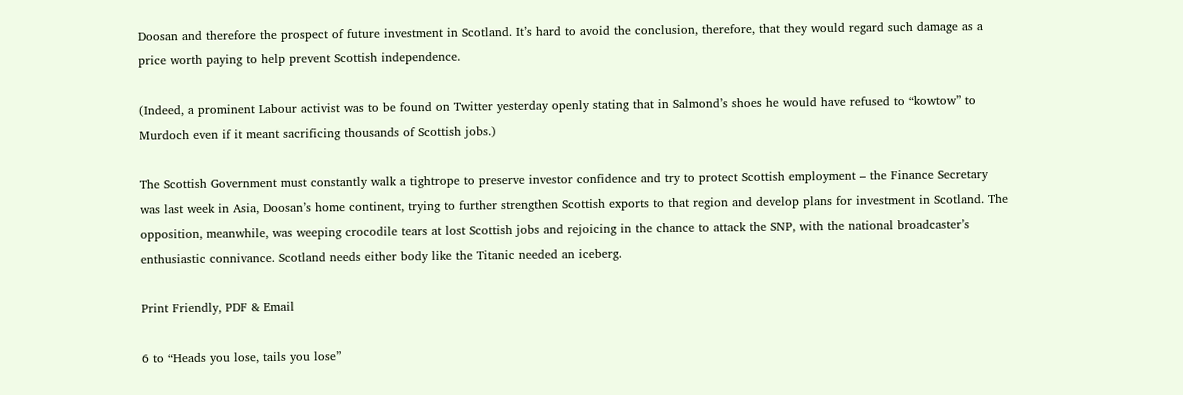Doosan and therefore the prospect of future investment in Scotland. It’s hard to avoid the conclusion, therefore, that they would regard such damage as a price worth paying to help prevent Scottish independence.

(Indeed, a prominent Labour activist was to be found on Twitter yesterday openly stating that in Salmond’s shoes he would have refused to “kowtow” to Murdoch even if it meant sacrificing thousands of Scottish jobs.)

The Scottish Government must constantly walk a tightrope to preserve investor confidence and try to protect Scottish employment – the Finance Secretary was last week in Asia, Doosan’s home continent, trying to further strengthen Scottish exports to that region and develop plans for investment in Scotland. The opposition, meanwhile, was weeping crocodile tears at lost Scottish jobs and rejoicing in the chance to attack the SNP, with the national broadcaster’s enthusiastic connivance. Scotland needs either body like the Titanic needed an iceberg.

Print Friendly, PDF & Email

6 to “Heads you lose, tails you lose”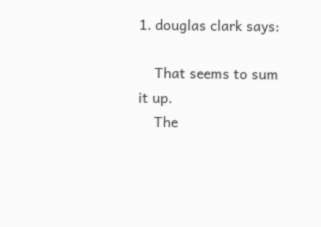1. douglas clark says:

    That seems to sum it up.
    The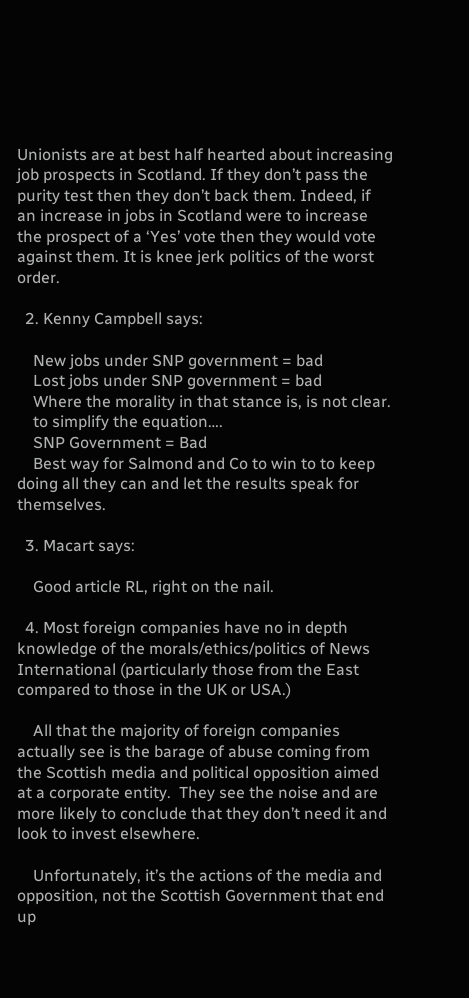Unionists are at best half hearted about increasing job prospects in Scotland. If they don’t pass the purity test then they don’t back them. Indeed, if an increase in jobs in Scotland were to increase the prospect of a ‘Yes’ vote then they would vote against them. It is knee jerk politics of the worst order.

  2. Kenny Campbell says:

    New jobs under SNP government = bad
    Lost jobs under SNP government = bad
    Where the morality in that stance is, is not clear.
    to simplify the equation….
    SNP Government = Bad
    Best way for Salmond and Co to win to to keep doing all they can and let the results speak for themselves.

  3. Macart says:

    Good article RL, right on the nail.

  4. Most foreign companies have no in depth knowledge of the morals/ethics/politics of News International (particularly those from the East compared to those in the UK or USA.)

    All that the majority of foreign companies actually see is the barage of abuse coming from the Scottish media and political opposition aimed at a corporate entity.  They see the noise and are more likely to conclude that they don’t need it and look to invest elsewhere.

    Unfortunately, it’s the actions of the media and opposition, not the Scottish Government that end up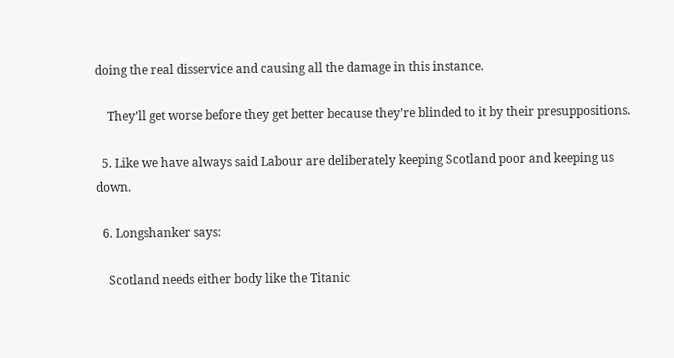doing the real disservice and causing all the damage in this instance.

    They’ll get worse before they get better because they’re blinded to it by their presuppositions.

  5. Like we have always said Labour are deliberately keeping Scotland poor and keeping us down.

  6. Longshanker says:

    Scotland needs either body like the Titanic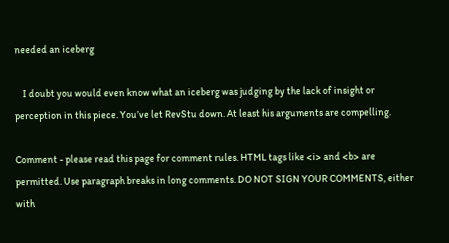needed an iceberg

    I doubt you would even know what an iceberg was judging by the lack of insight or perception in this piece. You’ve let RevStu down. At least his arguments are compelling.

Comment - please read this page for comment rules. HTML tags like <i> and <b> are permitted. Use paragraph breaks in long comments. DO NOT SIGN YOUR COMMENTS, either with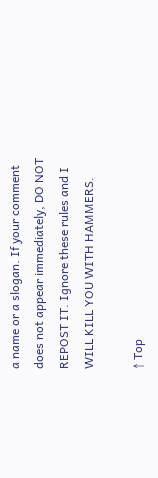a name or a slogan. If your comment does not appear immediately, DO NOT REPOST IT. Ignore these rules and I WILL KILL YOU WITH HAMMERS.

↑ Top